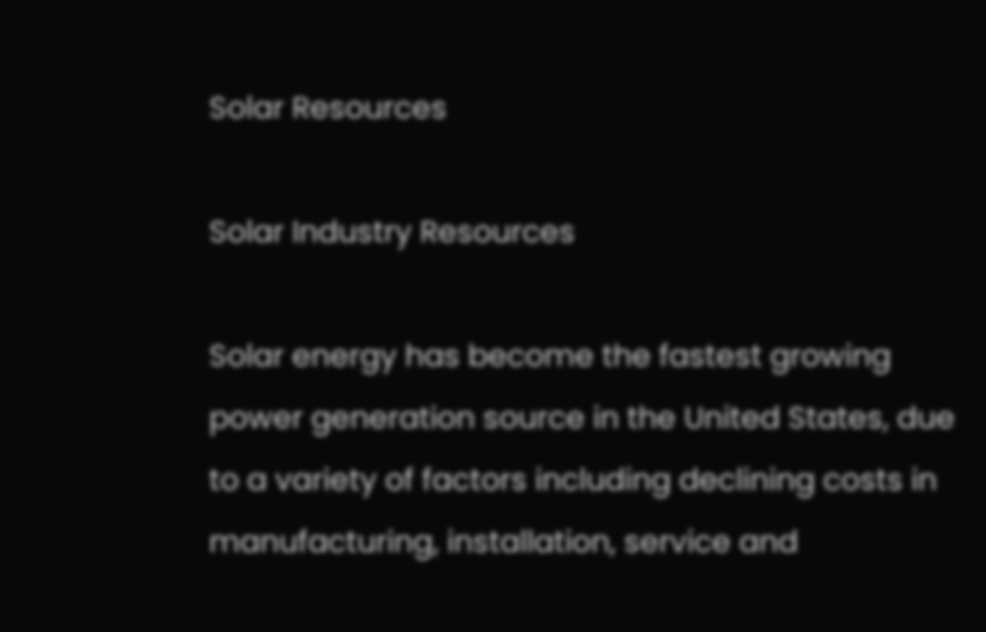Solar Resources

Solar Industry Resources

Solar energy has become the fastest growing power generation source in the United States, due to a variety of factors including declining costs in manufacturing, installation, service and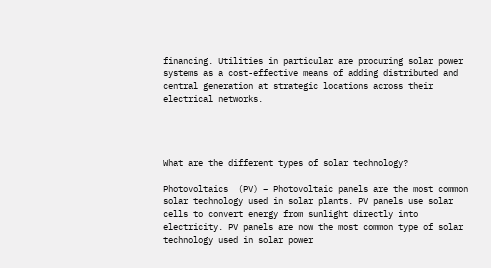financing. Utilities in particular are procuring solar power systems as a cost-effective means of adding distributed and central generation at strategic locations across their electrical networks.




What are the different types of solar technology?

Photovoltaics  (PV) – Photovoltaic panels are the most common solar technology used in solar plants. PV panels use solar cells to convert energy from sunlight directly into electricity. PV panels are now the most common type of solar technology used in solar power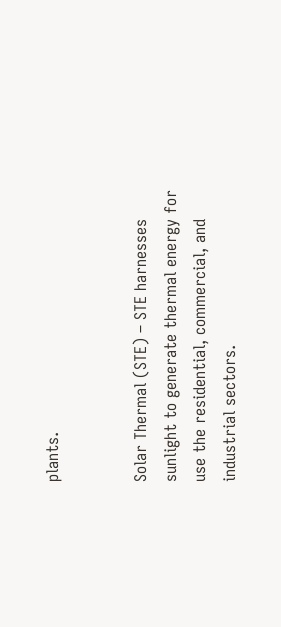plants.


Solar Thermal (STE) – STE harnesses sunlight to generate thermal energy for use the residential, commercial, and industrial sectors.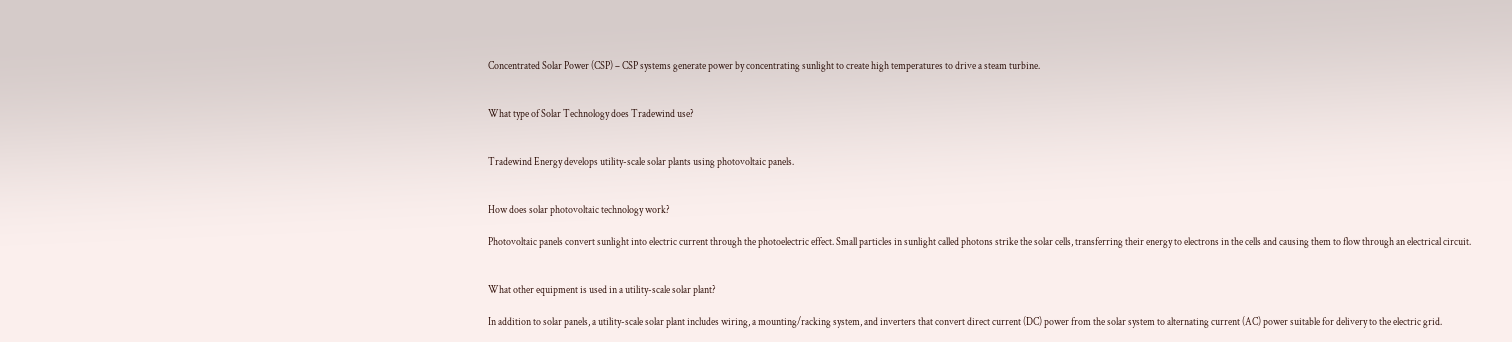Concentrated Solar Power (CSP) – CSP systems generate power by concentrating sunlight to create high temperatures to drive a steam turbine.


What type of Solar Technology does Tradewind use?


Tradewind Energy develops utility-scale solar plants using photovoltaic panels.


How does solar photovoltaic technology work?

Photovoltaic panels convert sunlight into electric current through the photoelectric effect. Small particles in sunlight called photons strike the solar cells, transferring their energy to electrons in the cells and causing them to flow through an electrical circuit.


What other equipment is used in a utility-scale solar plant?

In addition to solar panels, a utility-scale solar plant includes wiring, a mounting/racking system, and inverters that convert direct current (DC) power from the solar system to alternating current (AC) power suitable for delivery to the electric grid.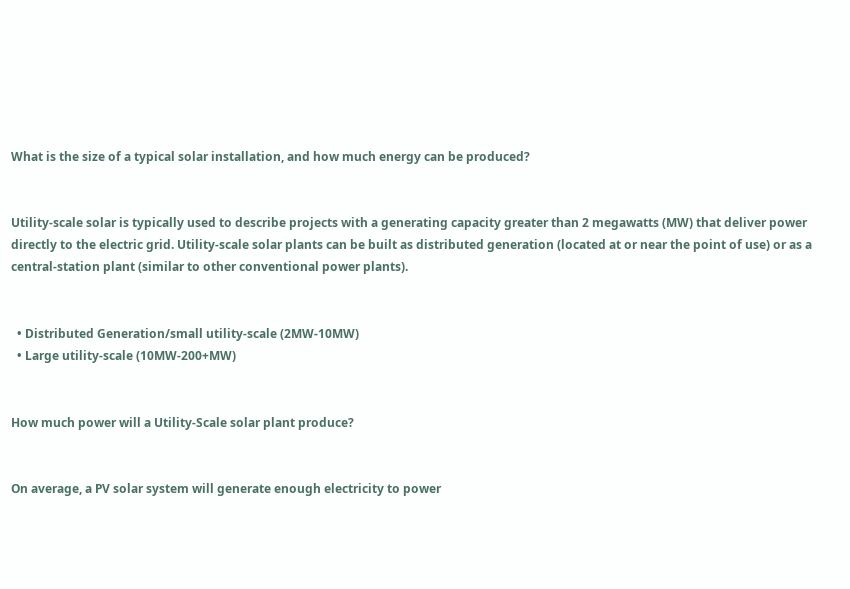What is the size of a typical solar installation, and how much energy can be produced?


Utility-scale solar is typically used to describe projects with a generating capacity greater than 2 megawatts (MW) that deliver power directly to the electric grid. Utility-scale solar plants can be built as distributed generation (located at or near the point of use) or as a central-station plant (similar to other conventional power plants).


  • Distributed Generation/small utility-scale (2MW-10MW)
  • Large utility-scale (10MW-200+MW)


How much power will a Utility-Scale solar plant produce?


On average, a PV solar system will generate enough electricity to power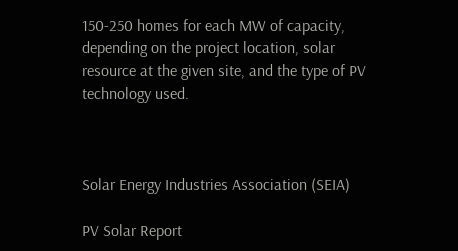150-250 homes for each MW of capacity, depending on the project location, solar resource at the given site, and the type of PV technology used.



Solar Energy Industries Association (SEIA)

PV Solar Report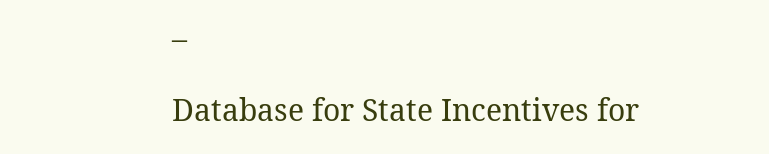–

Database for State Incentives for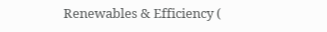Renewables & Efficiency (